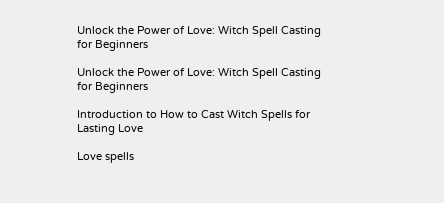Unlock the Power of Love: Witch Spell Casting for Beginners

Unlock the Power of Love: Witch Spell Casting for Beginners

Introduction to How to Cast Witch Spells for Lasting Love

Love spells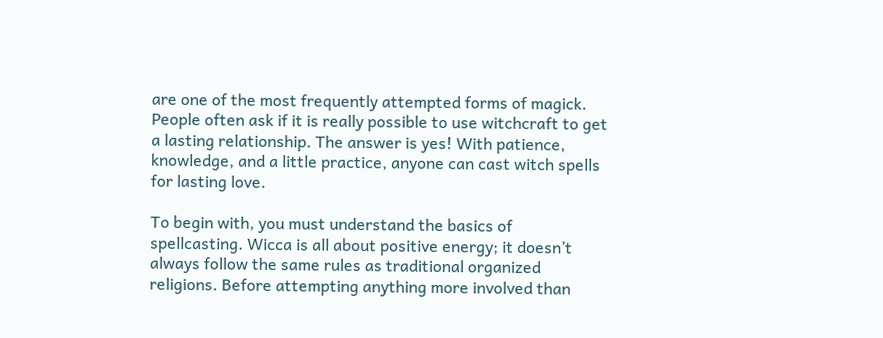are one of the most frequently attempted forms of magick. People often ask if it is really possible to use witchcraft to get a lasting relationship. The answer is yes! With patience, knowledge, and a little practice, anyone can cast witch spells for lasting love.

To begin with, you must understand the basics of spellcasting. Wicca is all about positive energy; it doesn’t always follow the same rules as traditional organized religions. Before attempting anything more involved than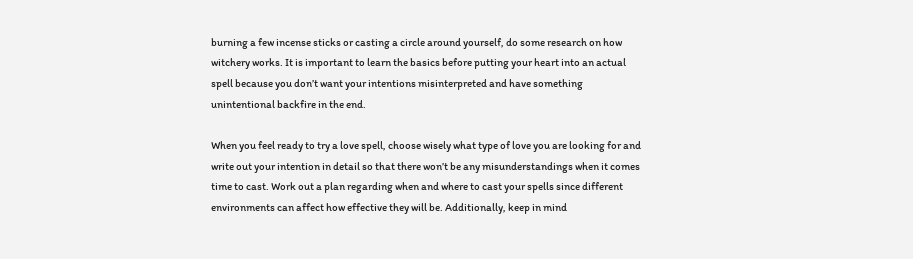burning a few incense sticks or casting a circle around yourself, do some research on how witchery works. It is important to learn the basics before putting your heart into an actual spell because you don’t want your intentions misinterpreted and have something unintentional backfire in the end.

When you feel ready to try a love spell, choose wisely what type of love you are looking for and write out your intention in detail so that there won’t be any misunderstandings when it comes time to cast. Work out a plan regarding when and where to cast your spells since different environments can affect how effective they will be. Additionally, keep in mind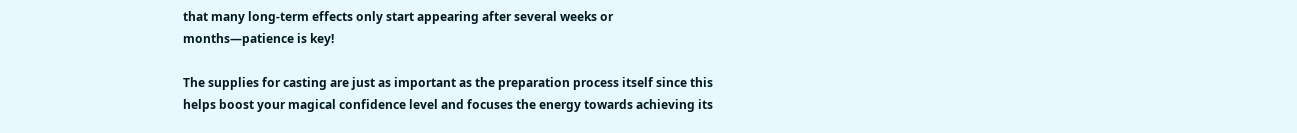that many long-term effects only start appearing after several weeks or months—patience is key!

The supplies for casting are just as important as the preparation process itself since this helps boost your magical confidence level and focuses the energy towards achieving its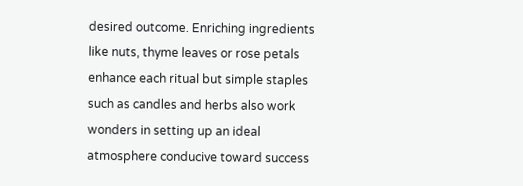desired outcome. Enriching ingredients like nuts, thyme leaves or rose petals enhance each ritual but simple staples such as candles and herbs also work wonders in setting up an ideal atmosphere conducive toward success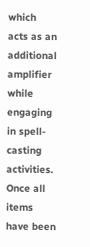which acts as an additional amplifier while engaging in spell-casting activities. Once all items have been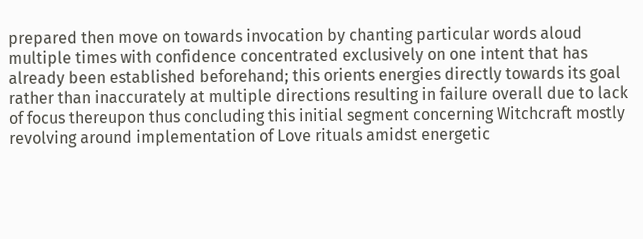prepared then move on towards invocation by chanting particular words aloud multiple times with confidence concentrated exclusively on one intent that has already been established beforehand; this orients energies directly towards its goal rather than inaccurately at multiple directions resulting in failure overall due to lack of focus thereupon thus concluding this initial segment concerning Witchcraft mostly revolving around implementation of Love rituals amidst energetic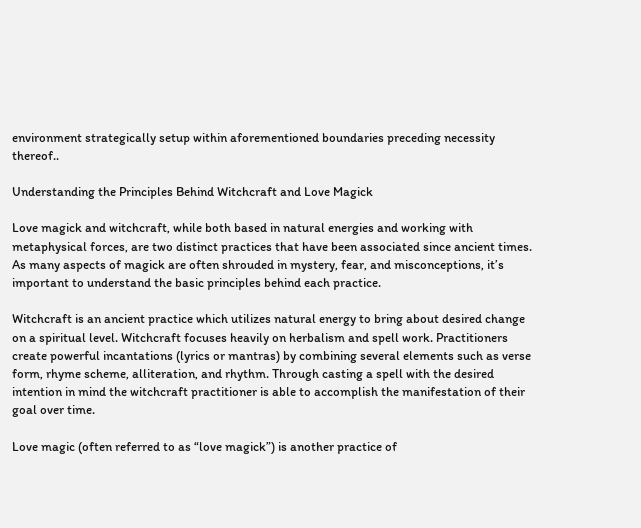environment strategically setup within aforementioned boundaries preceding necessity thereof..

Understanding the Principles Behind Witchcraft and Love Magick

Love magick and witchcraft, while both based in natural energies and working with metaphysical forces, are two distinct practices that have been associated since ancient times. As many aspects of magick are often shrouded in mystery, fear, and misconceptions, it’s important to understand the basic principles behind each practice.

Witchcraft is an ancient practice which utilizes natural energy to bring about desired change on a spiritual level. Witchcraft focuses heavily on herbalism and spell work. Practitioners create powerful incantations (lyrics or mantras) by combining several elements such as verse form, rhyme scheme, alliteration, and rhythm. Through casting a spell with the desired intention in mind the witchcraft practitioner is able to accomplish the manifestation of their goal over time.

Love magic (often referred to as “love magick”) is another practice of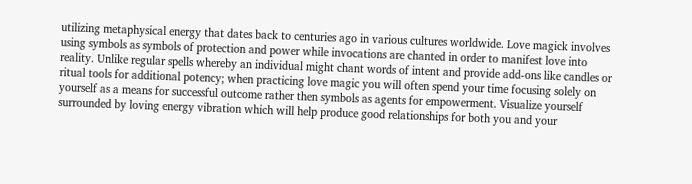utilizing metaphysical energy that dates back to centuries ago in various cultures worldwide. Love magick involves using symbols as symbols of protection and power while invocations are chanted in order to manifest love into reality. Unlike regular spells whereby an individual might chant words of intent and provide add-ons like candles or ritual tools for additional potency; when practicing love magic you will often spend your time focusing solely on yourself as a means for successful outcome rather then symbols as agents for empowerment. Visualize yourself surrounded by loving energy vibration which will help produce good relationships for both you and your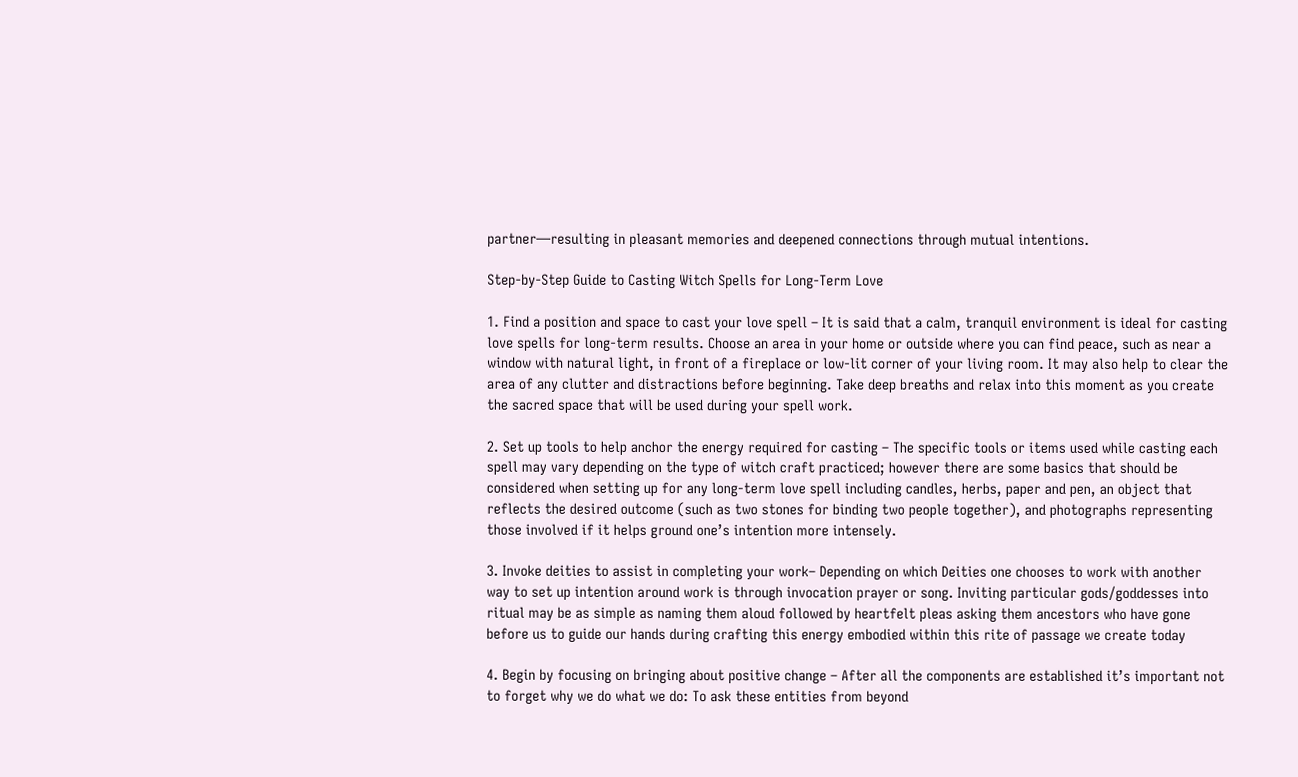partner—resulting in pleasant memories and deepened connections through mutual intentions.

Step-by-Step Guide to Casting Witch Spells for Long-Term Love

1. Find a position and space to cast your love spell – It is said that a calm, tranquil environment is ideal for casting love spells for long-term results. Choose an area in your home or outside where you can find peace, such as near a window with natural light, in front of a fireplace or low-lit corner of your living room. It may also help to clear the area of any clutter and distractions before beginning. Take deep breaths and relax into this moment as you create the sacred space that will be used during your spell work.

2. Set up tools to help anchor the energy required for casting – The specific tools or items used while casting each spell may vary depending on the type of witch craft practiced; however there are some basics that should be considered when setting up for any long-term love spell including candles, herbs, paper and pen, an object that reflects the desired outcome (such as two stones for binding two people together), and photographs representing those involved if it helps ground one’s intention more intensely.

3. Invoke deities to assist in completing your work– Depending on which Deities one chooses to work with another way to set up intention around work is through invocation prayer or song. Inviting particular gods/goddesses into ritual may be as simple as naming them aloud followed by heartfelt pleas asking them ancestors who have gone before us to guide our hands during crafting this energy embodied within this rite of passage we create today

4. Begin by focusing on bringing about positive change – After all the components are established it’s important not to forget why we do what we do: To ask these entities from beyond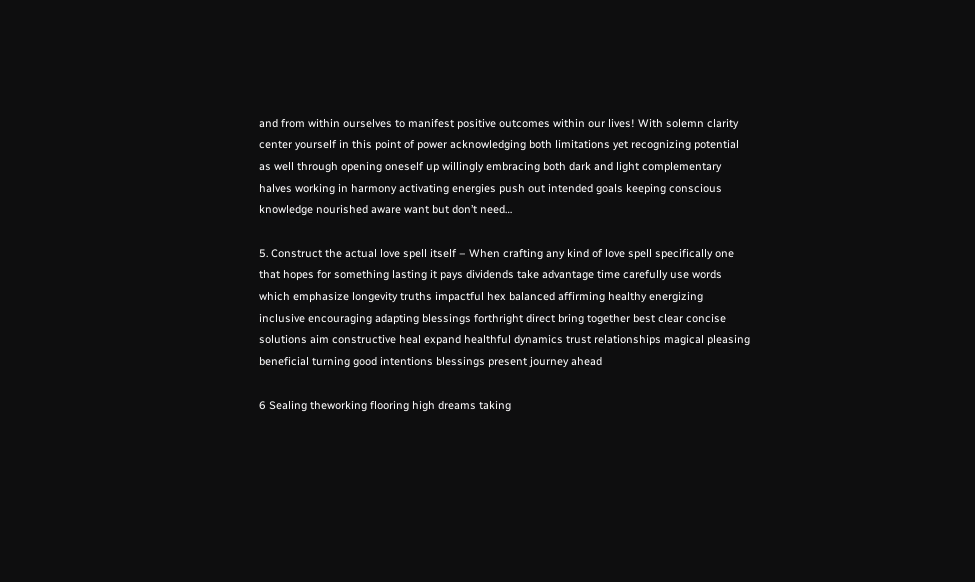and from within ourselves to manifest positive outcomes within our lives! With solemn clarity center yourself in this point of power acknowledging both limitations yet recognizing potential as well through opening oneself up willingly embracing both dark and light complementary halves working in harmony activating energies push out intended goals keeping conscious knowledge nourished aware want but don’t need…

5. Construct the actual love spell itself – When crafting any kind of love spell specifically one that hopes for something lasting it pays dividends take advantage time carefully use words which emphasize longevity truths impactful hex balanced affirming healthy energizing inclusive encouraging adapting blessings forthright direct bring together best clear concise solutions aim constructive heal expand healthful dynamics trust relationships magical pleasing beneficial turning good intentions blessings present journey ahead

6 Sealing theworking flooring high dreams taking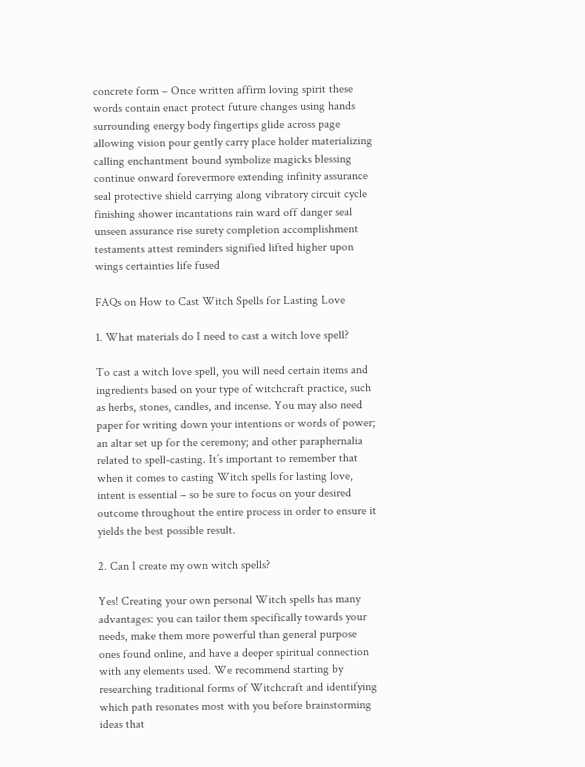concrete form – Once written affirm loving spirit these words contain enact protect future changes using hands surrounding energy body fingertips glide across page allowing vision pour gently carry place holder materializing calling enchantment bound symbolize magicks blessing continue onward forevermore extending infinity assurance seal protective shield carrying along vibratory circuit cycle finishing shower incantations rain ward off danger seal unseen assurance rise surety completion accomplishment testaments attest reminders signified lifted higher upon wings certainties life fused

FAQs on How to Cast Witch Spells for Lasting Love

1. What materials do I need to cast a witch love spell?

To cast a witch love spell, you will need certain items and ingredients based on your type of witchcraft practice, such as herbs, stones, candles, and incense. You may also need paper for writing down your intentions or words of power; an altar set up for the ceremony; and other paraphernalia related to spell-casting. It’s important to remember that when it comes to casting Witch spells for lasting love, intent is essential – so be sure to focus on your desired outcome throughout the entire process in order to ensure it yields the best possible result.

2. Can I create my own witch spells?

Yes! Creating your own personal Witch spells has many advantages: you can tailor them specifically towards your needs, make them more powerful than general purpose ones found online, and have a deeper spiritual connection with any elements used. We recommend starting by researching traditional forms of Witchcraft and identifying which path resonates most with you before brainstorming ideas that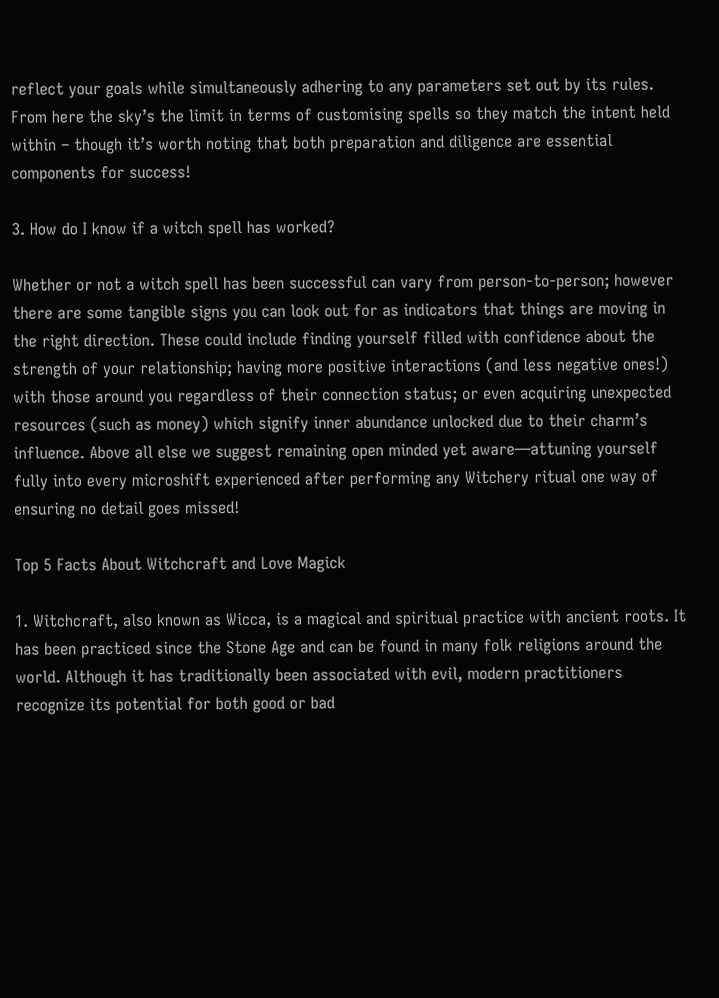reflect your goals while simultaneously adhering to any parameters set out by its rules. From here the sky’s the limit in terms of customising spells so they match the intent held within – though it’s worth noting that both preparation and diligence are essential components for success!

3. How do I know if a witch spell has worked?

Whether or not a witch spell has been successful can vary from person-to-person; however there are some tangible signs you can look out for as indicators that things are moving in the right direction. These could include finding yourself filled with confidence about the strength of your relationship; having more positive interactions (and less negative ones!) with those around you regardless of their connection status; or even acquiring unexpected resources (such as money) which signify inner abundance unlocked due to their charm’s influence. Above all else we suggest remaining open minded yet aware—attuning yourself fully into every microshift experienced after performing any Witchery ritual one way of ensuring no detail goes missed!

Top 5 Facts About Witchcraft and Love Magick

1. Witchcraft, also known as Wicca, is a magical and spiritual practice with ancient roots. It has been practiced since the Stone Age and can be found in many folk religions around the world. Although it has traditionally been associated with evil, modern practitioners recognize its potential for both good or bad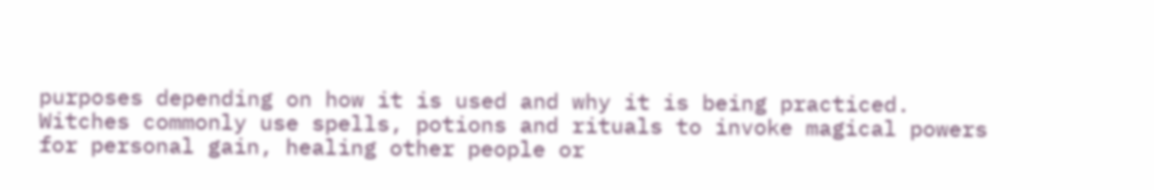purposes depending on how it is used and why it is being practiced. Witches commonly use spells, potions and rituals to invoke magical powers for personal gain, healing other people or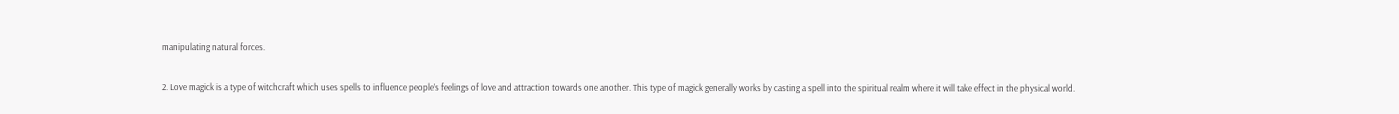manipulating natural forces.

2. Love magick is a type of witchcraft which uses spells to influence people’s feelings of love and attraction towards one another. This type of magick generally works by casting a spell into the spiritual realm where it will take effect in the physical world.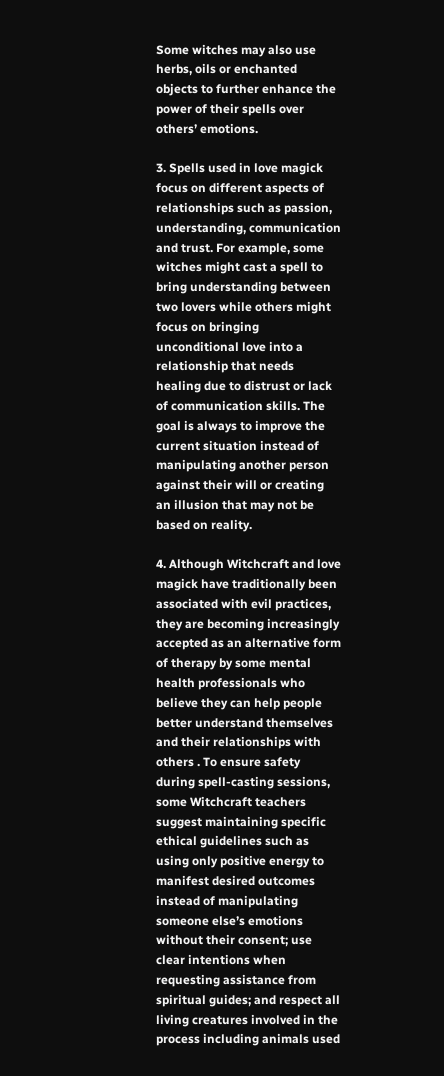Some witches may also use herbs, oils or enchanted objects to further enhance the power of their spells over others’ emotions.

3. Spells used in love magick focus on different aspects of relationships such as passion, understanding, communication and trust. For example, some witches might cast a spell to bring understanding between two lovers while others might focus on bringing unconditional love into a relationship that needs healing due to distrust or lack of communication skills. The goal is always to improve the current situation instead of manipulating another person against their will or creating an illusion that may not be based on reality.

4. Although Witchcraft and love magick have traditionally been associated with evil practices, they are becoming increasingly accepted as an alternative form of therapy by some mental health professionals who believe they can help people better understand themselves and their relationships with others . To ensure safety during spell-casting sessions, some Witchcraft teachers suggest maintaining specific ethical guidelines such as using only positive energy to manifest desired outcomes instead of manipulating someone else’s emotions without their consent; use clear intentions when requesting assistance from spiritual guides; and respect all living creatures involved in the process including animals used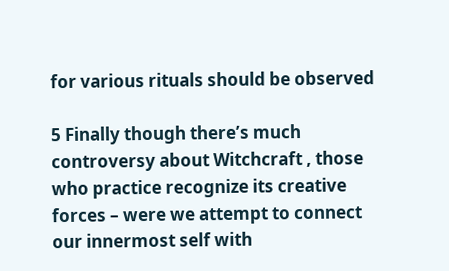for various rituals should be observed

5 Finally though there’s much controversy about Witchcraft , those who practice recognize its creative forces – were we attempt to connect our innermost self with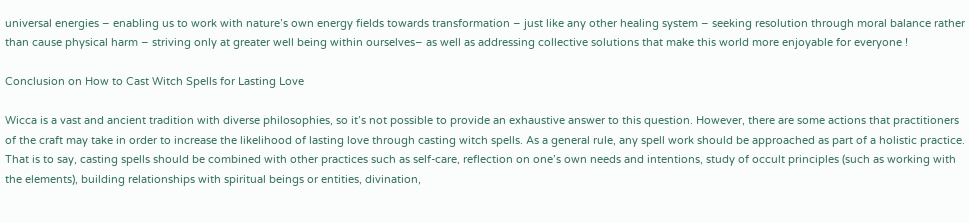universal energies – enabling us to work with nature’s own energy fields towards transformation – just like any other healing system – seeking resolution through moral balance rather than cause physical harm – striving only at greater well being within ourselves– as well as addressing collective solutions that make this world more enjoyable for everyone !

Conclusion on How to Cast Witch Spells for Lasting Love

Wicca is a vast and ancient tradition with diverse philosophies, so it’s not possible to provide an exhaustive answer to this question. However, there are some actions that practitioners of the craft may take in order to increase the likelihood of lasting love through casting witch spells. As a general rule, any spell work should be approached as part of a holistic practice. That is to say, casting spells should be combined with other practices such as self-care, reflection on one’s own needs and intentions, study of occult principles (such as working with the elements), building relationships with spiritual beings or entities, divination,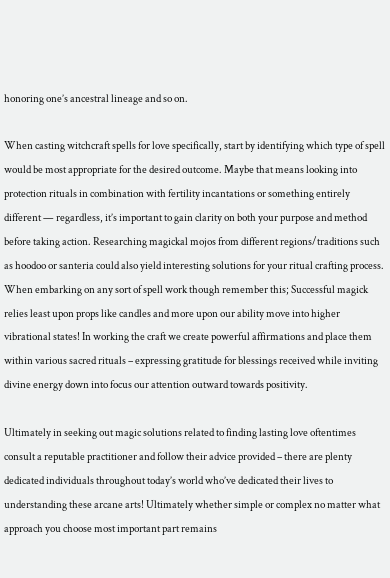honoring one’s ancestral lineage and so on.

When casting witchcraft spells for love specifically, start by identifying which type of spell would be most appropriate for the desired outcome. Maybe that means looking into protection rituals in combination with fertility incantations or something entirely different — regardless, it’s important to gain clarity on both your purpose and method before taking action. Researching magickal mojos from different regions/traditions such as hoodoo or santeria could also yield interesting solutions for your ritual crafting process. When embarking on any sort of spell work though remember this; Successful magick relies least upon props like candles and more upon our ability move into higher vibrational states! In working the craft we create powerful affirmations and place them within various sacred rituals – expressing gratitude for blessings received while inviting divine energy down into focus our attention outward towards positivity.

Ultimately in seeking out magic solutions related to finding lasting love oftentimes consult a reputable practitioner and follow their advice provided – there are plenty dedicated individuals throughout today’s world who’ve dedicated their lives to understanding these arcane arts! Ultimately whether simple or complex no matter what approach you choose most important part remains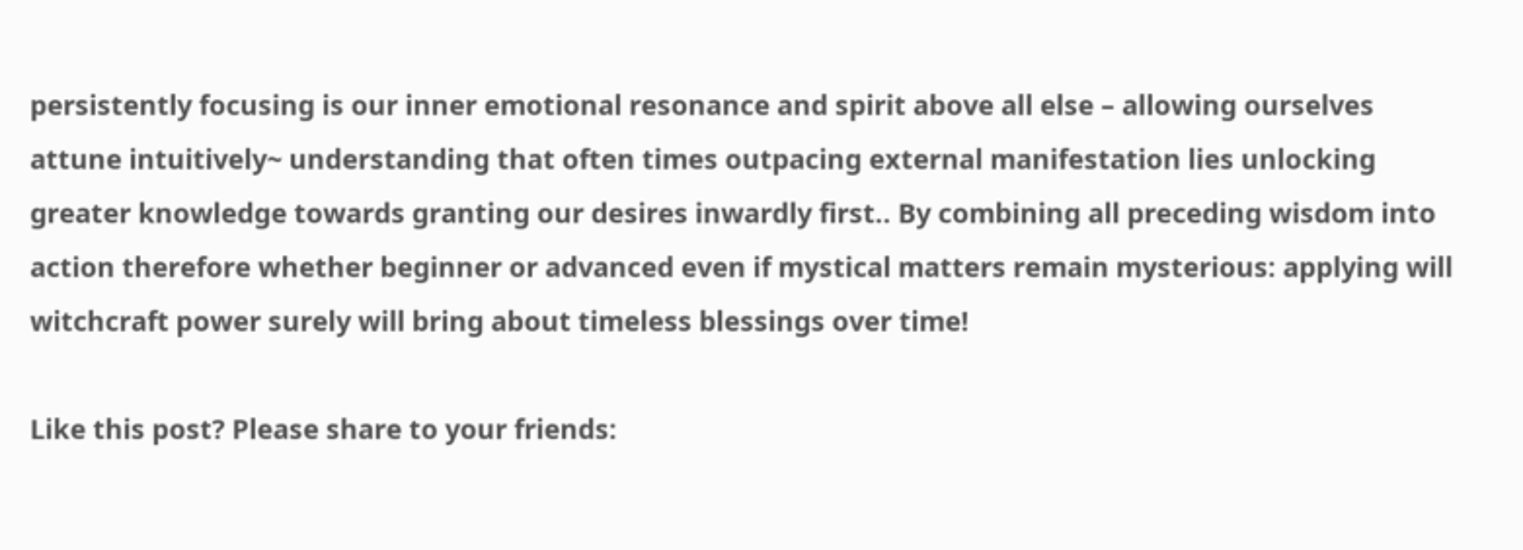persistently focusing is our inner emotional resonance and spirit above all else – allowing ourselves attune intuitively~ understanding that often times outpacing external manifestation lies unlocking greater knowledge towards granting our desires inwardly first.. By combining all preceding wisdom into action therefore whether beginner or advanced even if mystical matters remain mysterious: applying will witchcraft power surely will bring about timeless blessings over time!

Like this post? Please share to your friends: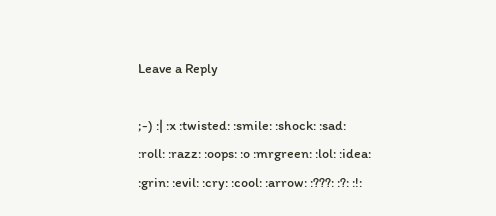Leave a Reply

;-) :| :x :twisted: :smile: :shock: :sad: :roll: :razz: :oops: :o :mrgreen: :lol: :idea: :grin: :evil: :cry: :cool: :arrow: :???: :?: :!: